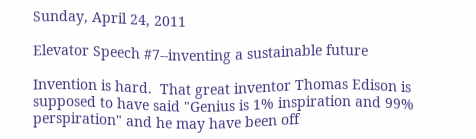Sunday, April 24, 2011

Elevator Speech #7--inventing a sustainable future

Invention is hard.  That great inventor Thomas Edison is supposed to have said "Genius is 1% inspiration and 99% perspiration" and he may have been off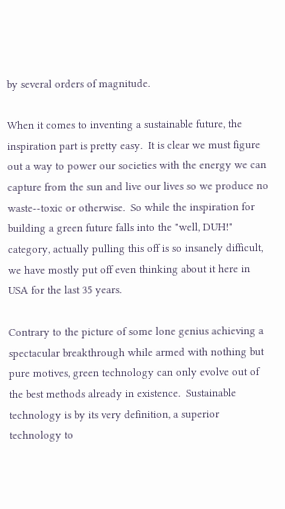by several orders of magnitude.

When it comes to inventing a sustainable future, the inspiration part is pretty easy.  It is clear we must figure out a way to power our societies with the energy we can capture from the sun and live our lives so we produce no waste--toxic or otherwise.  So while the inspiration for building a green future falls into the "well, DUH!" category, actually pulling this off is so insanely difficult, we have mostly put off even thinking about it here in USA for the last 35 years.

Contrary to the picture of some lone genius achieving a spectacular breakthrough while armed with nothing but pure motives, green technology can only evolve out of the best methods already in existence.  Sustainable technology is by its very definition, a superior technology to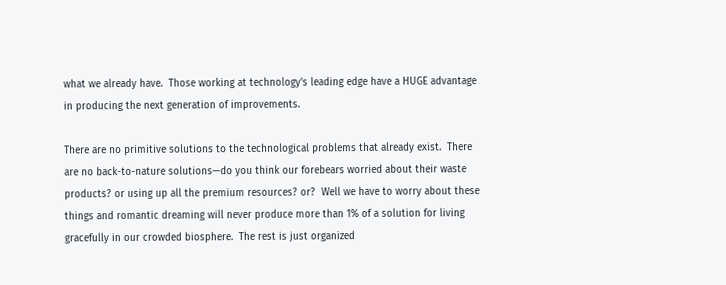what we already have.  Those working at technology's leading edge have a HUGE advantage in producing the next generation of improvements.

There are no primitive solutions to the technological problems that already exist.  There are no back-to-nature solutions—do you think our forebears worried about their waste products? or using up all the premium resources? or?  Well we have to worry about these things and romantic dreaming will never produce more than 1% of a solution for living gracefully in our crowded biosphere.  The rest is just organized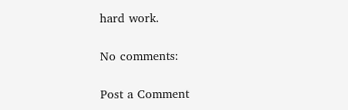hard work.

No comments:

Post a Comment